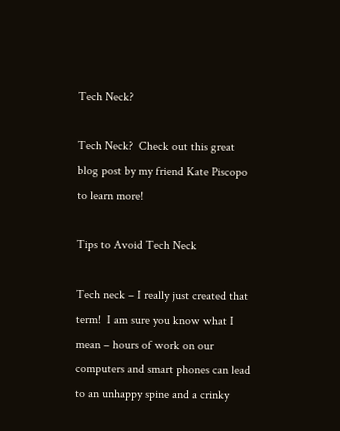Tech Neck?

Tech Neck?  Check out this great blog post by my friend Kate Piscopo to learn more!

Tips to Avoid Tech Neck

Tech neck – I really just created that term!  I am sure you know what I mean – hours of work on our computers and smart phones can lead to an unhappy spine and a crinky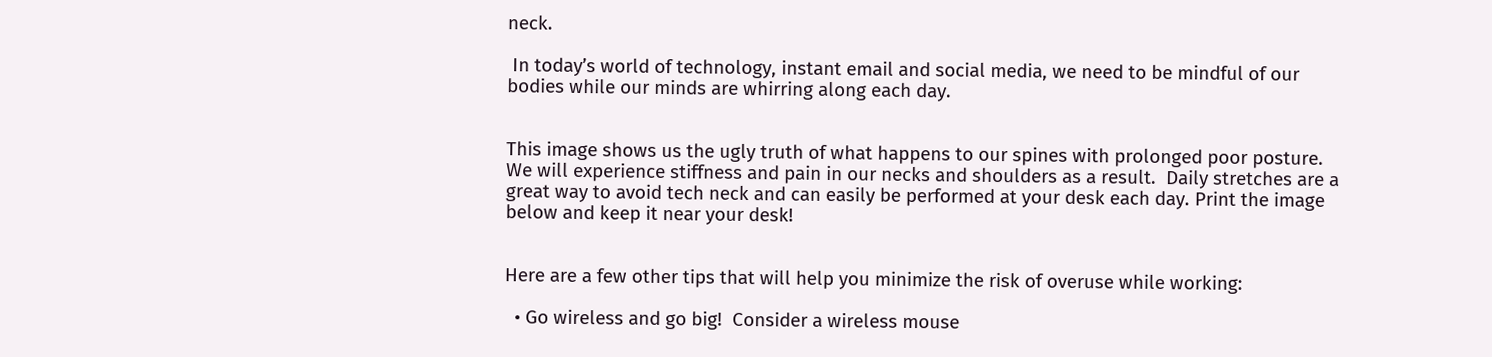neck.

 In today’s world of technology, instant email and social media, we need to be mindful of our bodies while our minds are whirring along each day.


This image shows us the ugly truth of what happens to our spines with prolonged poor posture.  We will experience stiffness and pain in our necks and shoulders as a result.  Daily stretches are a great way to avoid tech neck and can easily be performed at your desk each day. Print the image below and keep it near your desk!


Here are a few other tips that will help you minimize the risk of overuse while working:

  • Go wireless and go big!  Consider a wireless mouse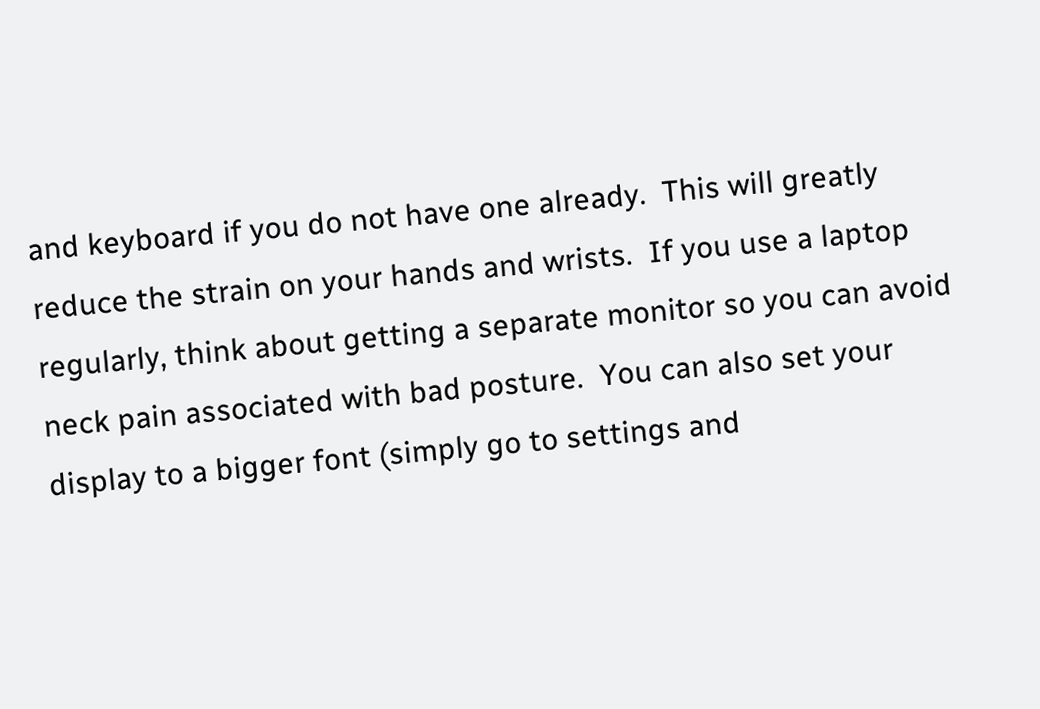and keyboard if you do not have one already.  This will greatly reduce the strain on your hands and wrists.  If you use a laptop regularly, think about getting a separate monitor so you can avoid neck pain associated with bad posture.  You can also set your display to a bigger font (simply go to settings and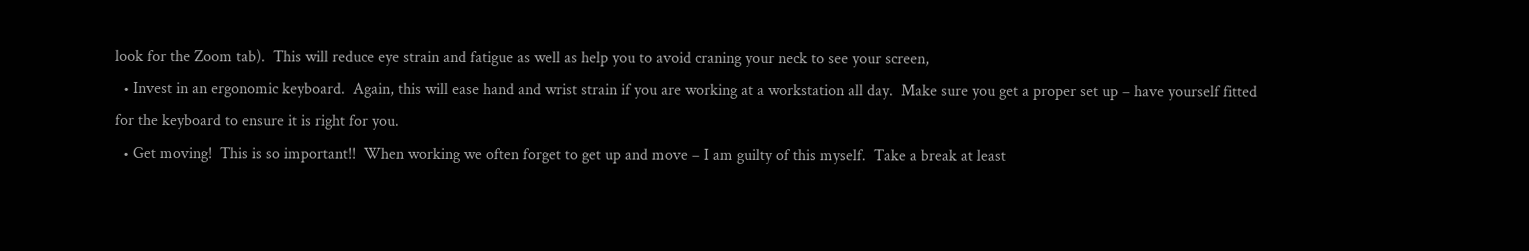look for the Zoom tab).  This will reduce eye strain and fatigue as well as help you to avoid craning your neck to see your screen,
  • Invest in an ergonomic keyboard.  Again, this will ease hand and wrist strain if you are working at a workstation all day.  Make sure you get a proper set up – have yourself fitted for the keyboard to ensure it is right for you.
  • Get moving!  This is so important!!  When working we often forget to get up and move – I am guilty of this myself.  Take a break at least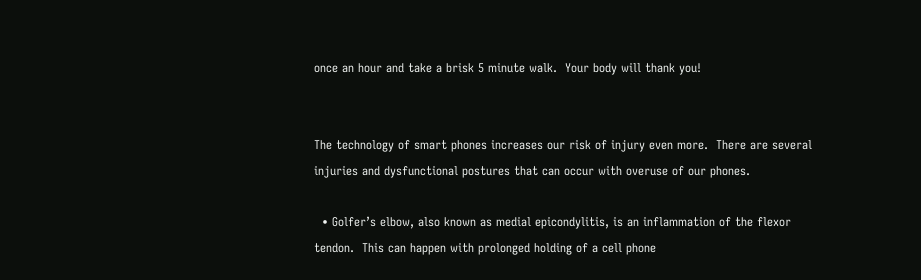once an hour and take a brisk 5 minute walk.  Your body will thank you!


The technology of smart phones increases our risk of injury even more.  There are several injuries and dysfunctional postures that can occur with overuse of our phones.

  • Golfer’s elbow, also known as medial epicondylitis, is an inflammation of the flexor tendon.  This can happen with prolonged holding of a cell phone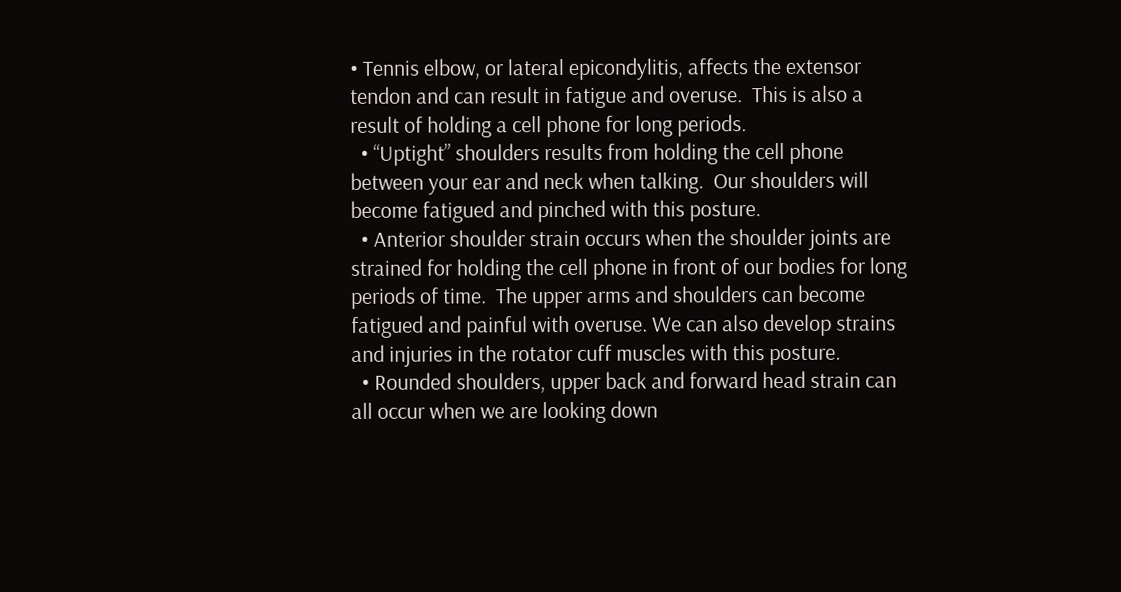• Tennis elbow, or lateral epicondylitis, affects the extensor tendon and can result in fatigue and overuse.  This is also a result of holding a cell phone for long periods.
  • “Uptight” shoulders results from holding the cell phone between your ear and neck when talking.  Our shoulders will become fatigued and pinched with this posture.
  • Anterior shoulder strain occurs when the shoulder joints are strained for holding the cell phone in front of our bodies for long periods of time.  The upper arms and shoulders can become fatigued and painful with overuse. We can also develop strains and injuries in the rotator cuff muscles with this posture.
  • Rounded shoulders, upper back and forward head strain can all occur when we are looking down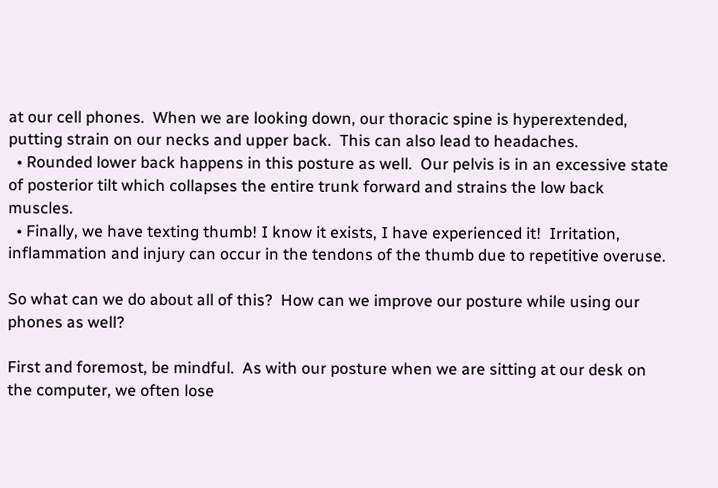at our cell phones.  When we are looking down, our thoracic spine is hyperextended, putting strain on our necks and upper back.  This can also lead to headaches.
  • Rounded lower back happens in this posture as well.  Our pelvis is in an excessive state of posterior tilt which collapses the entire trunk forward and strains the low back muscles.
  • Finally, we have texting thumb! I know it exists, I have experienced it!  Irritation, inflammation and injury can occur in the tendons of the thumb due to repetitive overuse.

So what can we do about all of this?  How can we improve our posture while using our phones as well?

First and foremost, be mindful.  As with our posture when we are sitting at our desk on the computer, we often lose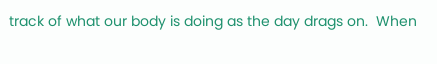track of what our body is doing as the day drags on.  When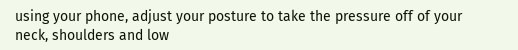using your phone, adjust your posture to take the pressure off of your neck, shoulders and low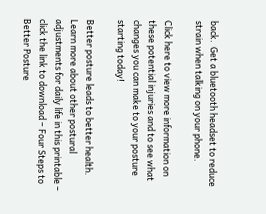back.  Get a bluetooth headset to reduce strain when talking on your phone.

Click here to view more information on these potential injuries and to see what changes you can make to your posture starting today!

Better posture leads to better health.  Learn more about other postural adjustments for daily life in this printable – click the link to download – Four Steps to Better Posture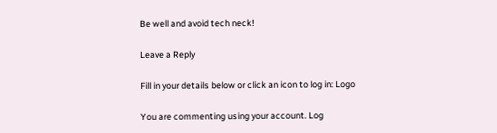Be well and avoid tech neck!

Leave a Reply

Fill in your details below or click an icon to log in: Logo

You are commenting using your account. Log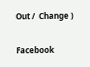Out /  Change )

Facebook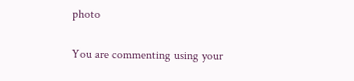photo

You are commenting using your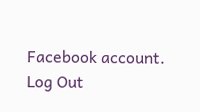Facebook account. Log Out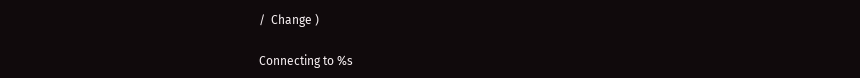/  Change )

Connecting to %s